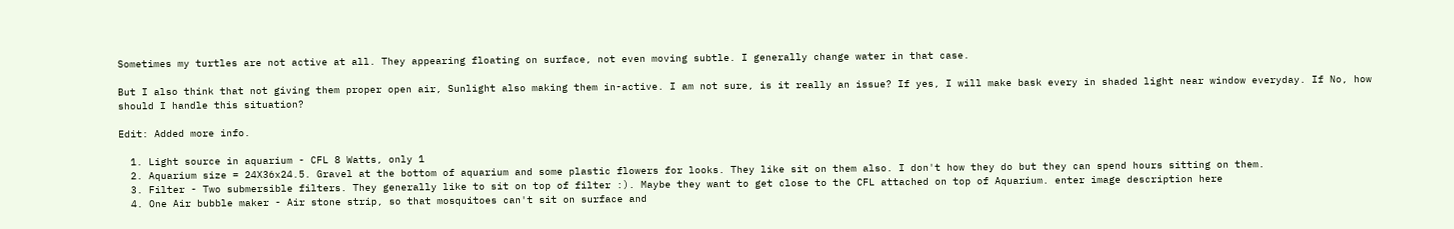Sometimes my turtles are not active at all. They appearing floating on surface, not even moving subtle. I generally change water in that case.

But I also think that not giving them proper open air, Sunlight also making them in-active. I am not sure, is it really an issue? If yes, I will make bask every in shaded light near window everyday. If No, how should I handle this situation?

Edit: Added more info.

  1. Light source in aquarium - CFL 8 Watts, only 1
  2. Aquarium size = 24X36x24.5. Gravel at the bottom of aquarium and some plastic flowers for looks. They like sit on them also. I don't how they do but they can spend hours sitting on them.
  3. Filter - Two submersible filters. They generally like to sit on top of filter :). Maybe they want to get close to the CFL attached on top of Aquarium. enter image description here
  4. One Air bubble maker - Air stone strip, so that mosquitoes can't sit on surface and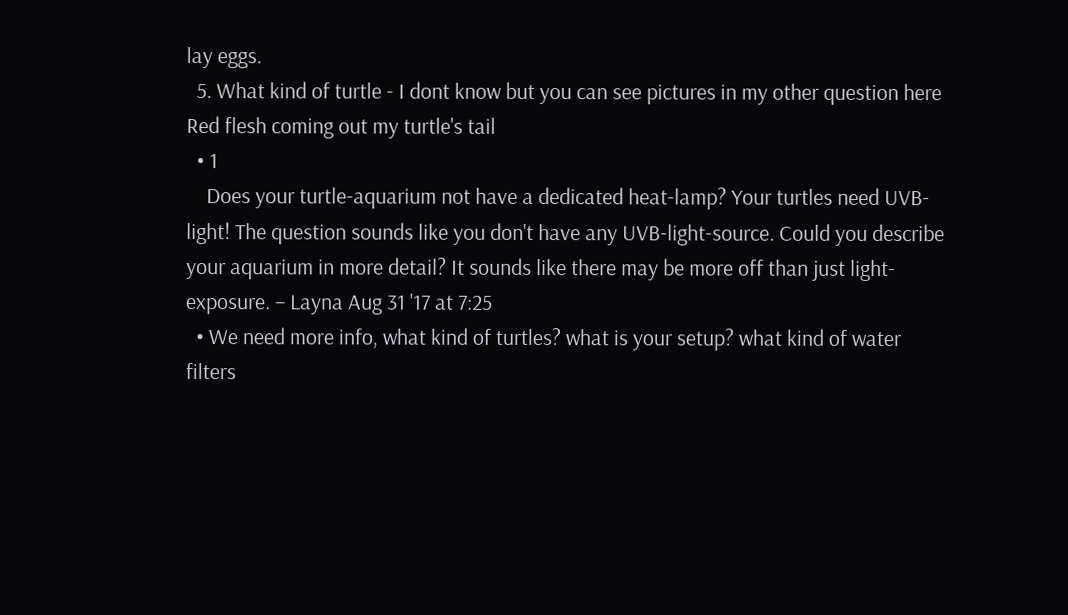lay eggs.
  5. What kind of turtle - I dont know but you can see pictures in my other question here Red flesh coming out my turtle's tail
  • 1
    Does your turtle-aquarium not have a dedicated heat-lamp? Your turtles need UVB-light! The question sounds like you don't have any UVB-light-source. Could you describe your aquarium in more detail? It sounds like there may be more off than just light-exposure. – Layna Aug 31 '17 at 7:25
  • We need more info, what kind of turtles? what is your setup? what kind of water filters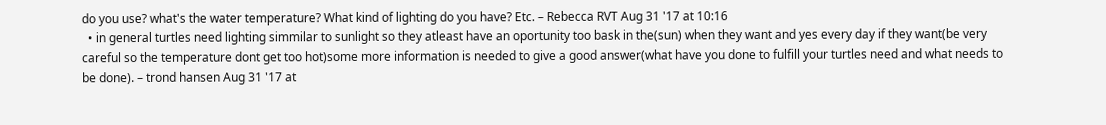do you use? what's the water temperature? What kind of lighting do you have? Etc. – Rebecca RVT Aug 31 '17 at 10:16
  • in general turtles need lighting simmilar to sunlight so they atleast have an oportunity too bask in the(sun) when they want and yes every day if they want(be very careful so the temperature dont get too hot)some more information is needed to give a good answer(what have you done to fulfill your turtles need and what needs to be done). – trond hansen Aug 31 '17 at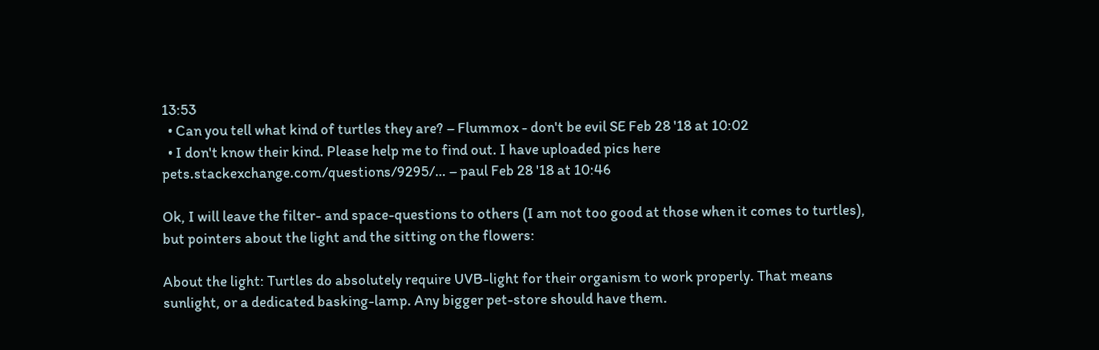13:53
  • Can you tell what kind of turtles they are? – Flummox - don't be evil SE Feb 28 '18 at 10:02
  • I don't know their kind. Please help me to find out. I have uploaded pics here pets.stackexchange.com/questions/9295/… – paul Feb 28 '18 at 10:46

Ok, I will leave the filter- and space-questions to others (I am not too good at those when it comes to turtles), but pointers about the light and the sitting on the flowers:

About the light: Turtles do absolutely require UVB-light for their organism to work properly. That means sunlight, or a dedicated basking-lamp. Any bigger pet-store should have them.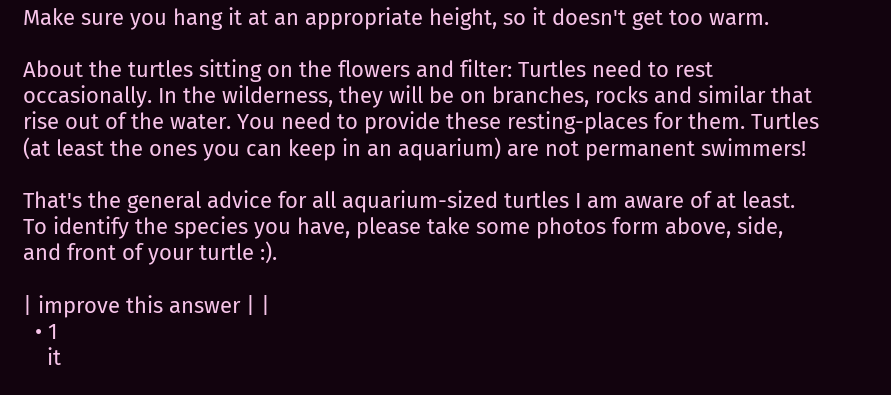Make sure you hang it at an appropriate height, so it doesn't get too warm.

About the turtles sitting on the flowers and filter: Turtles need to rest occasionally. In the wilderness, they will be on branches, rocks and similar that rise out of the water. You need to provide these resting-places for them. Turtles (at least the ones you can keep in an aquarium) are not permanent swimmers!

That's the general advice for all aquarium-sized turtles I am aware of at least. To identify the species you have, please take some photos form above, side, and front of your turtle :).

| improve this answer | |
  • 1
    it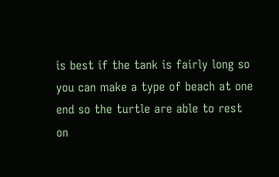is best if the tank is fairly long so you can make a type of beach at one end so the turtle are able to rest on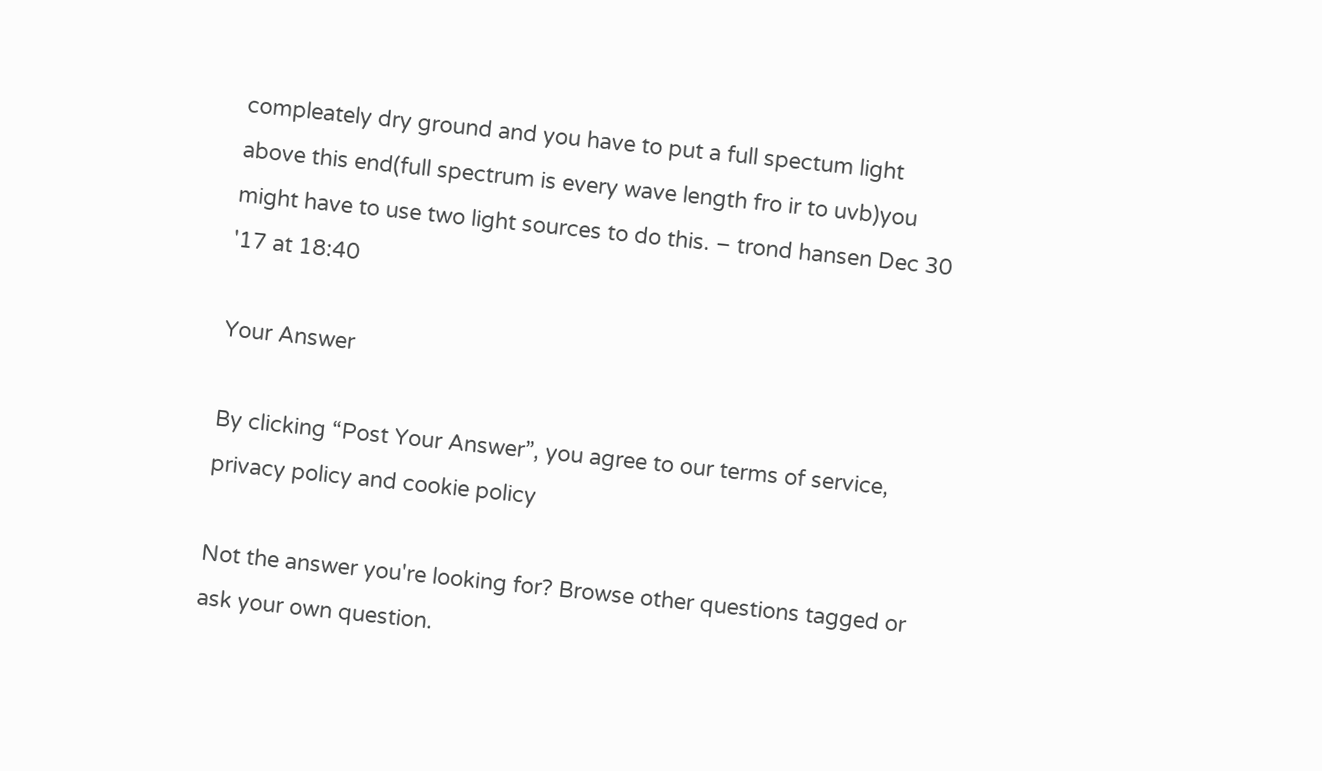compleately dry ground and you have to put a full spectum light above this end(full spectrum is every wave length fro ir to uvb)you might have to use two light sources to do this. – trond hansen Dec 30 '17 at 18:40

Your Answer

By clicking “Post Your Answer”, you agree to our terms of service, privacy policy and cookie policy

Not the answer you're looking for? Browse other questions tagged or ask your own question.